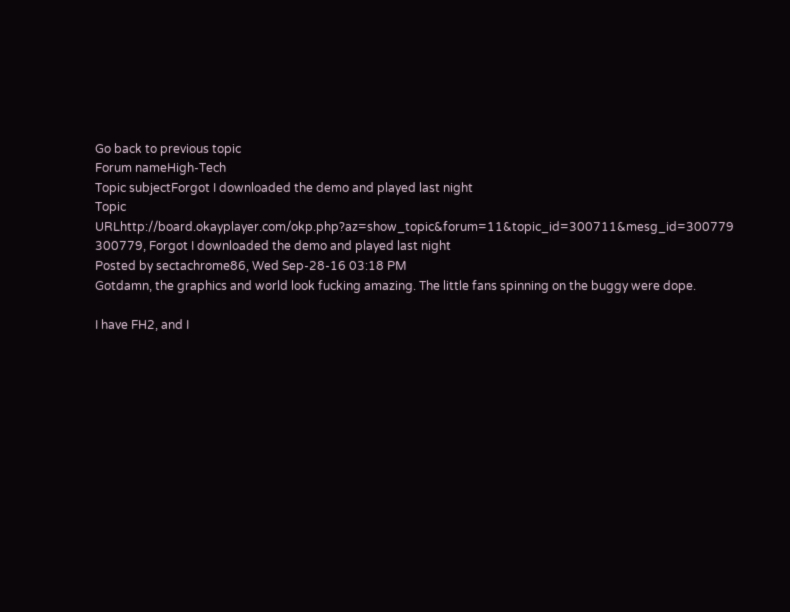Go back to previous topic
Forum nameHigh-Tech
Topic subjectForgot I downloaded the demo and played last night
Topic URLhttp://board.okayplayer.com/okp.php?az=show_topic&forum=11&topic_id=300711&mesg_id=300779
300779, Forgot I downloaded the demo and played last night
Posted by sectachrome86, Wed Sep-28-16 03:18 PM
Gotdamn, the graphics and world look fucking amazing. The little fans spinning on the buggy were dope.

I have FH2, and I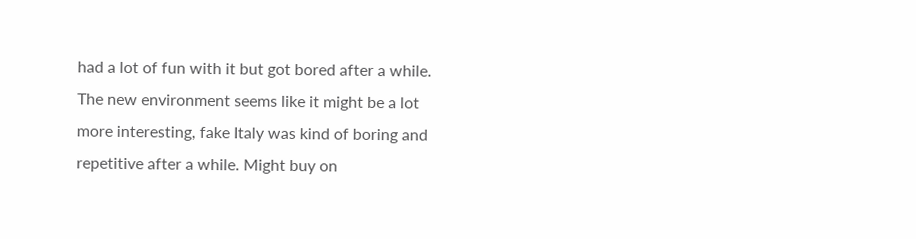had a lot of fun with it but got bored after a while. The new environment seems like it might be a lot more interesting, fake Italy was kind of boring and repetitive after a while. Might buy on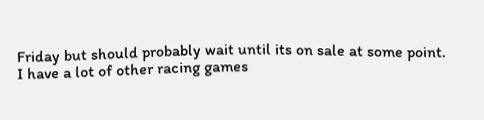Friday but should probably wait until its on sale at some point. I have a lot of other racing games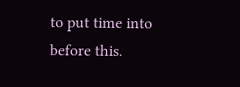to put time into before this.